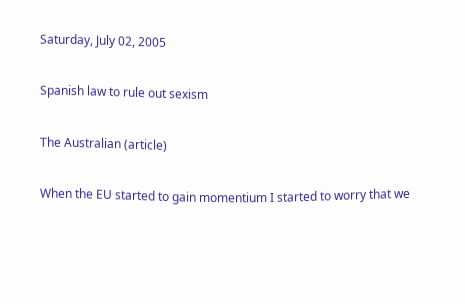Saturday, July 02, 2005

Spanish law to rule out sexism

The Australian (article)

When the EU started to gain momentium I started to worry that we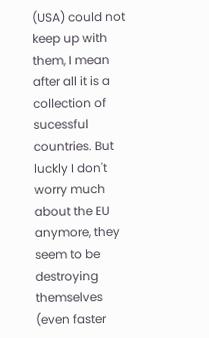(USA) could not keep up with them, I mean after all it is a collection of sucessful countries. But luckly I don't worry much about the EU anymore, they seem to be destroying themselves (even faster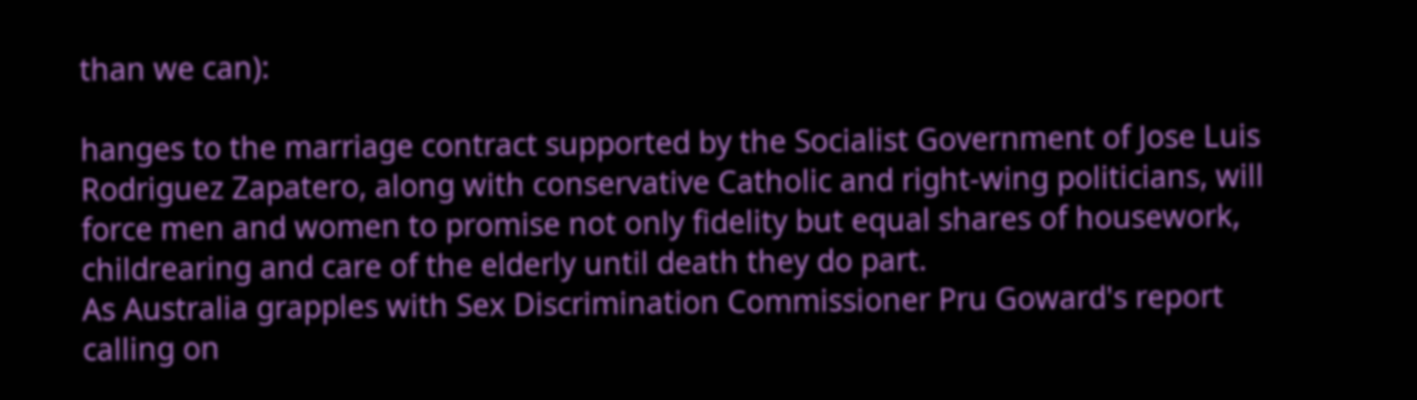than we can):

hanges to the marriage contract supported by the Socialist Government of Jose Luis Rodriguez Zapatero, along with conservative Catholic and right-wing politicians, will force men and women to promise not only fidelity but equal shares of housework, childrearing and care of the elderly until death they do part.
As Australia grapples with Sex Discrimination Commissioner Pru Goward's report calling on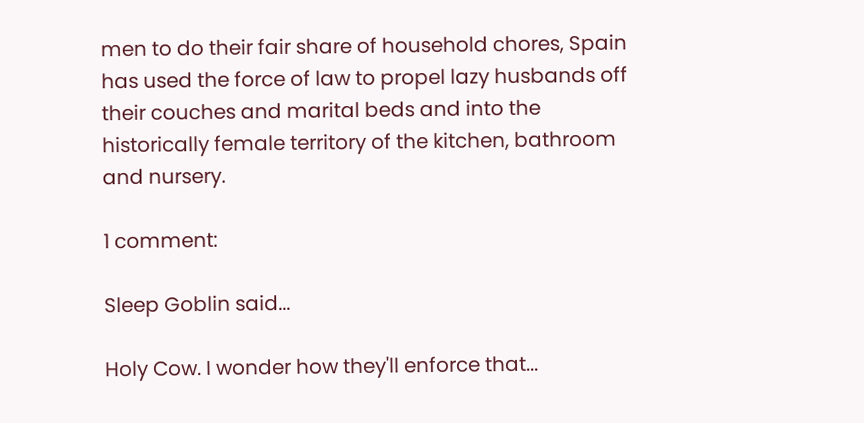men to do their fair share of household chores, Spain has used the force of law to propel lazy husbands off their couches and marital beds and into the historically female territory of the kitchen, bathroom and nursery.

1 comment:

Sleep Goblin said...

Holy Cow. I wonder how they'll enforce that...